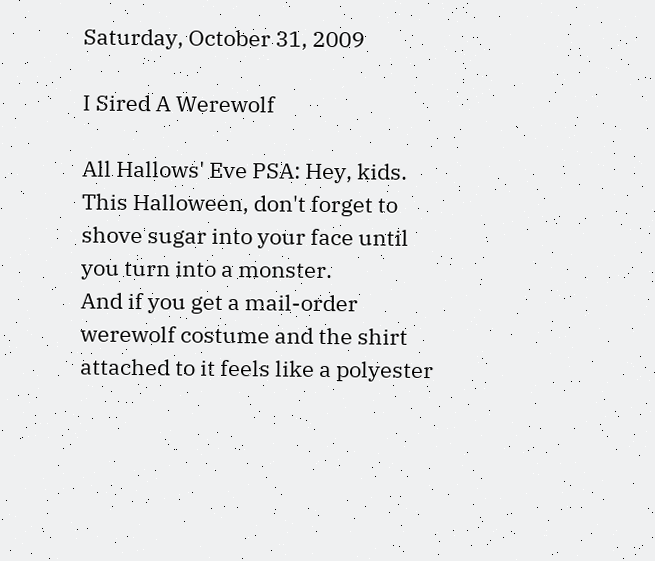Saturday, October 31, 2009

I Sired A Werewolf

All Hallows' Eve PSA: Hey, kids. This Halloween, don't forget to shove sugar into your face until you turn into a monster.
And if you get a mail-order werewolf costume and the shirt attached to it feels like a polyester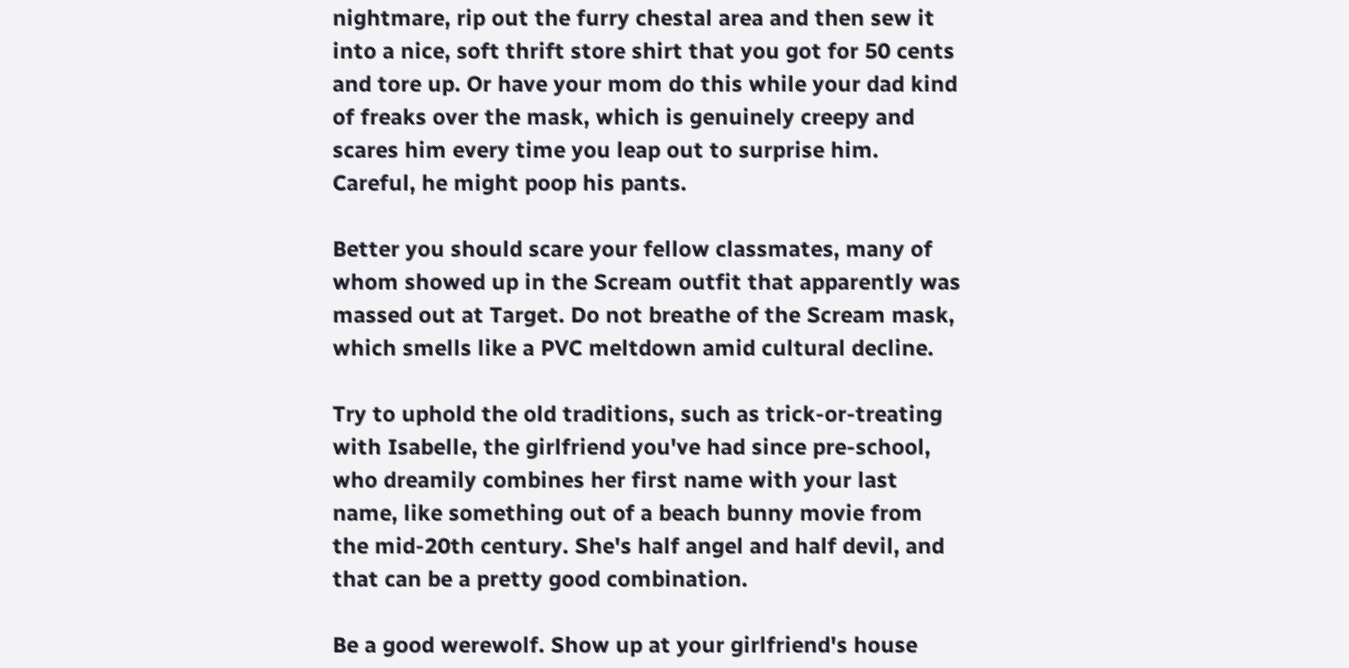nightmare, rip out the furry chestal area and then sew it into a nice, soft thrift store shirt that you got for 50 cents and tore up. Or have your mom do this while your dad kind of freaks over the mask, which is genuinely creepy and scares him every time you leap out to surprise him. Careful, he might poop his pants.

Better you should scare your fellow classmates, many of whom showed up in the Scream outfit that apparently was massed out at Target. Do not breathe of the Scream mask, which smells like a PVC meltdown amid cultural decline.

Try to uphold the old traditions, such as trick-or-treating with Isabelle, the girlfriend you've had since pre-school, who dreamily combines her first name with your last name, like something out of a beach bunny movie from the mid-20th century. She's half angel and half devil, and that can be a pretty good combination.

Be a good werewolf. Show up at your girlfriend's house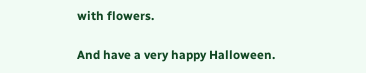with flowers.

And have a very happy Halloween.